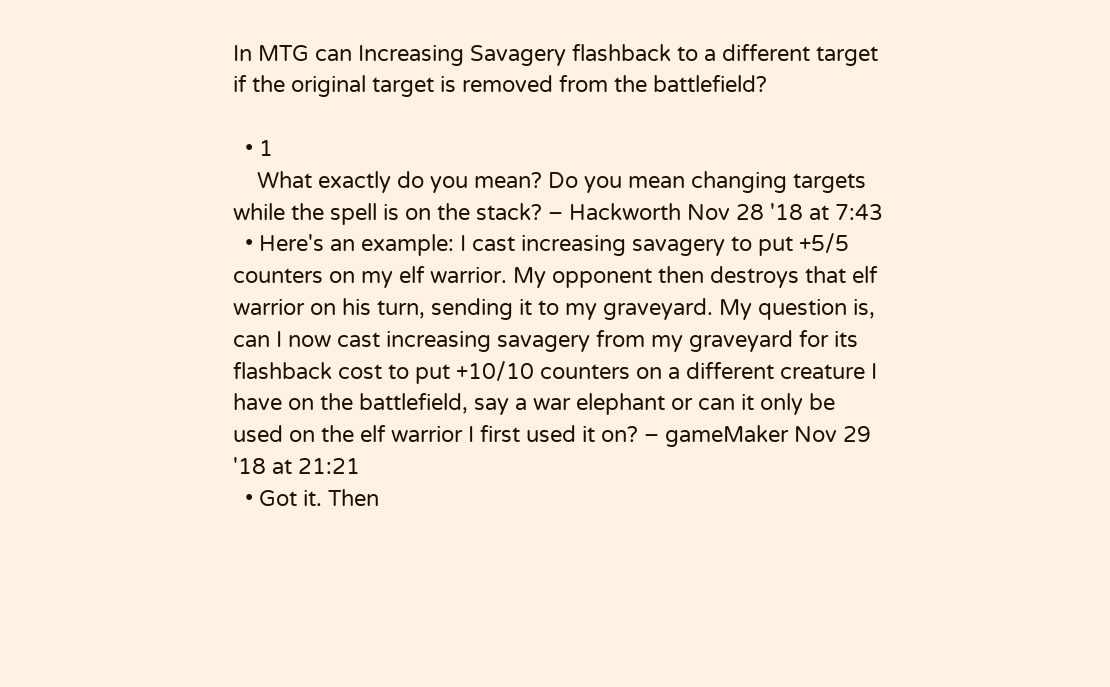In MTG can Increasing Savagery flashback to a different target if the original target is removed from the battlefield?

  • 1
    What exactly do you mean? Do you mean changing targets while the spell is on the stack? – Hackworth Nov 28 '18 at 7:43
  • Here's an example: I cast increasing savagery to put +5/5 counters on my elf warrior. My opponent then destroys that elf warrior on his turn, sending it to my graveyard. My question is, can I now cast increasing savagery from my graveyard for its flashback cost to put +10/10 counters on a different creature I have on the battlefield, say a war elephant or can it only be used on the elf warrior I first used it on? – gameMaker Nov 29 '18 at 21:21
  • Got it. Then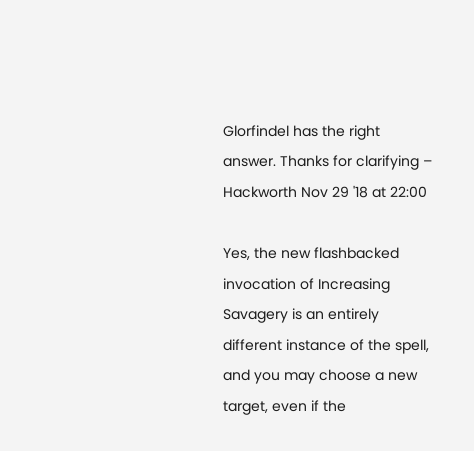Glorfindel has the right answer. Thanks for clarifying – Hackworth Nov 29 '18 at 22:00

Yes, the new flashbacked invocation of Increasing Savagery is an entirely different instance of the spell, and you may choose a new target, even if the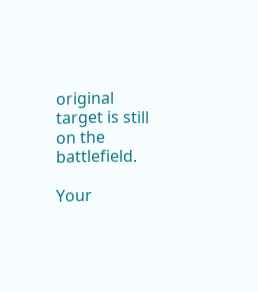original target is still on the battlefield.

Your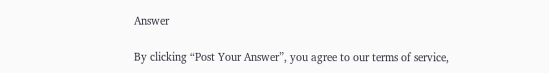Answer

By clicking “Post Your Answer”, you agree to our terms of service,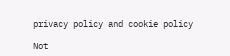privacy policy and cookie policy

Not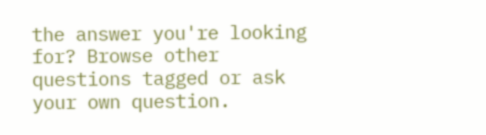the answer you're looking for? Browse other questions tagged or ask your own question.